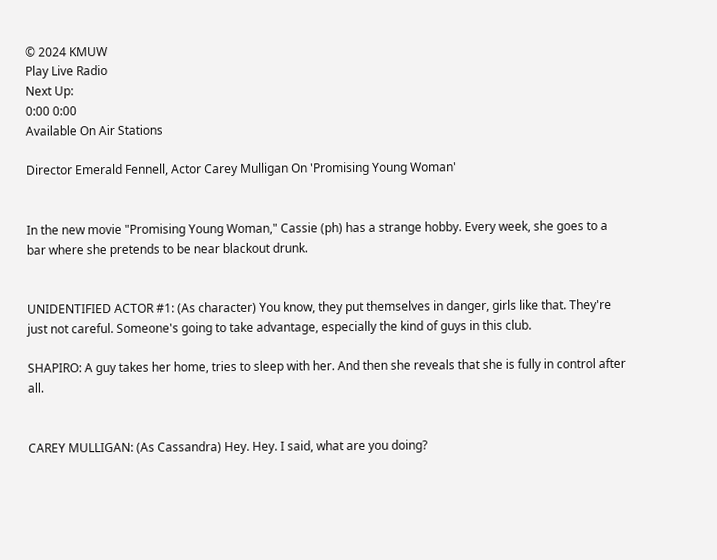© 2024 KMUW
Play Live Radio
Next Up:
0:00 0:00
Available On Air Stations

Director Emerald Fennell, Actor Carey Mulligan On 'Promising Young Woman'


In the new movie "Promising Young Woman," Cassie (ph) has a strange hobby. Every week, she goes to a bar where she pretends to be near blackout drunk.


UNIDENTIFIED ACTOR #1: (As character) You know, they put themselves in danger, girls like that. They're just not careful. Someone's going to take advantage, especially the kind of guys in this club.

SHAPIRO: A guy takes her home, tries to sleep with her. And then she reveals that she is fully in control after all.


CAREY MULLIGAN: (As Cassandra) Hey. Hey. I said, what are you doing?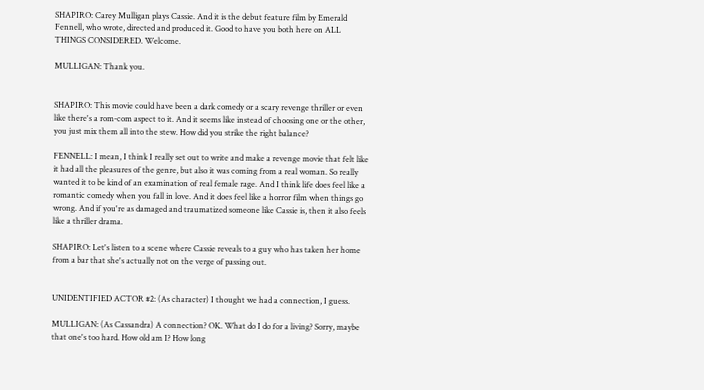SHAPIRO: Carey Mulligan plays Cassie. And it is the debut feature film by Emerald Fennell, who wrote, directed and produced it. Good to have you both here on ALL THINGS CONSIDERED. Welcome.

MULLIGAN: Thank you.


SHAPIRO: This movie could have been a dark comedy or a scary revenge thriller or even like there's a rom-com aspect to it. And it seems like instead of choosing one or the other, you just mix them all into the stew. How did you strike the right balance?

FENNELL: I mean, I think I really set out to write and make a revenge movie that felt like it had all the pleasures of the genre, but also it was coming from a real woman. So really wanted it to be kind of an examination of real female rage. And I think life does feel like a romantic comedy when you fall in love. And it does feel like a horror film when things go wrong. And if you're as damaged and traumatized someone like Cassie is, then it also feels like a thriller drama.

SHAPIRO: Let's listen to a scene where Cassie reveals to a guy who has taken her home from a bar that she's actually not on the verge of passing out.


UNIDENTIFIED ACTOR #2: (As character) I thought we had a connection, I guess.

MULLIGAN: (As Cassandra) A connection? OK. What do I do for a living? Sorry, maybe that one's too hard. How old am I? How long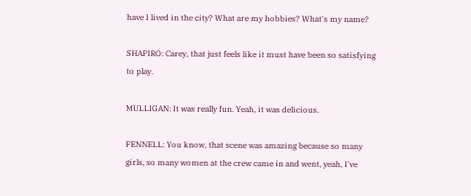have I lived in the city? What are my hobbies? What's my name?

SHAPIRO: Carey, that just feels like it must have been so satisfying to play.

MULLIGAN: It was really fun. Yeah, it was delicious.

FENNELL: You know, that scene was amazing because so many girls, so many women at the crew came in and went, yeah, I've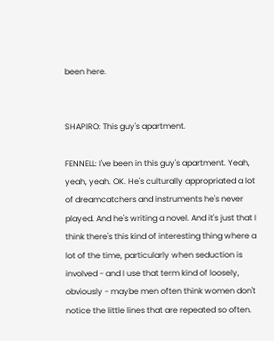been here.


SHAPIRO: This guy's apartment.

FENNELL: I've been in this guy's apartment. Yeah, yeah, yeah. OK. He's culturally appropriated a lot of dreamcatchers and instruments he's never played. And he's writing a novel. And it's just that I think there's this kind of interesting thing where a lot of the time, particularly when seduction is involved - and I use that term kind of loosely, obviously - maybe men often think women don't notice the little lines that are repeated so often.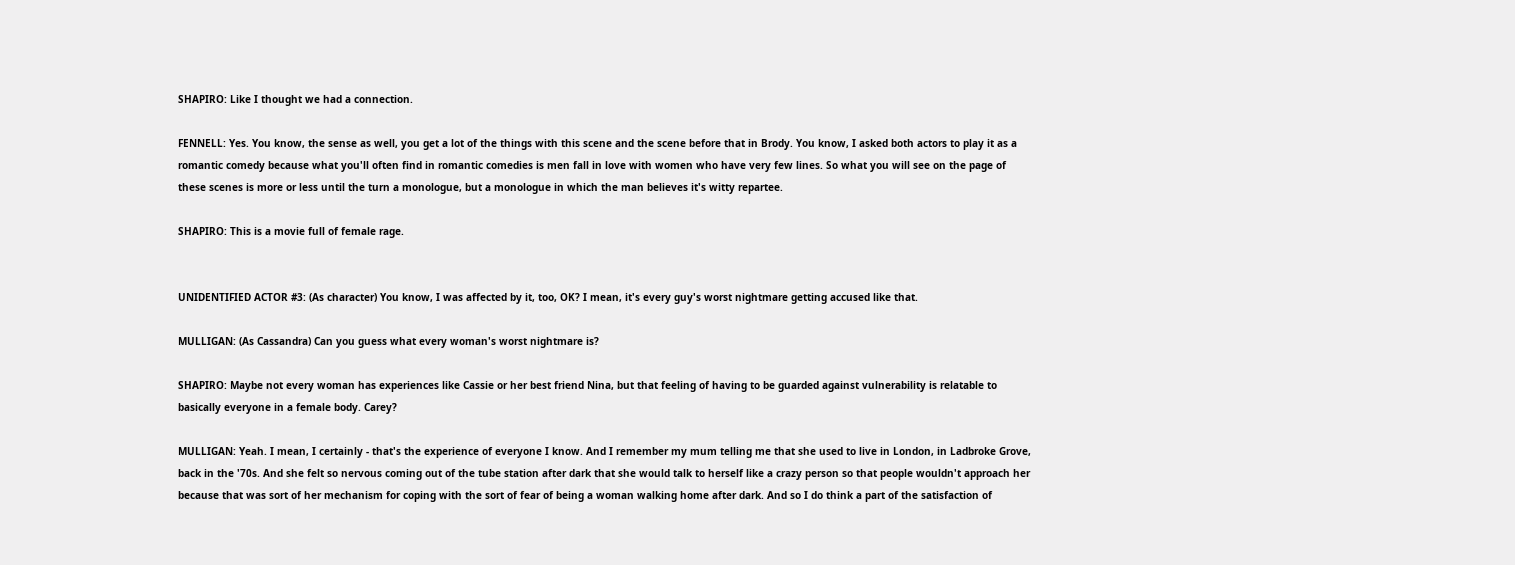SHAPIRO: Like I thought we had a connection.

FENNELL: Yes. You know, the sense as well, you get a lot of the things with this scene and the scene before that in Brody. You know, I asked both actors to play it as a romantic comedy because what you'll often find in romantic comedies is men fall in love with women who have very few lines. So what you will see on the page of these scenes is more or less until the turn a monologue, but a monologue in which the man believes it's witty repartee.

SHAPIRO: This is a movie full of female rage.


UNIDENTIFIED ACTOR #3: (As character) You know, I was affected by it, too, OK? I mean, it's every guy's worst nightmare getting accused like that.

MULLIGAN: (As Cassandra) Can you guess what every woman's worst nightmare is?

SHAPIRO: Maybe not every woman has experiences like Cassie or her best friend Nina, but that feeling of having to be guarded against vulnerability is relatable to basically everyone in a female body. Carey?

MULLIGAN: Yeah. I mean, I certainly - that's the experience of everyone I know. And I remember my mum telling me that she used to live in London, in Ladbroke Grove, back in the '70s. And she felt so nervous coming out of the tube station after dark that she would talk to herself like a crazy person so that people wouldn't approach her because that was sort of her mechanism for coping with the sort of fear of being a woman walking home after dark. And so I do think a part of the satisfaction of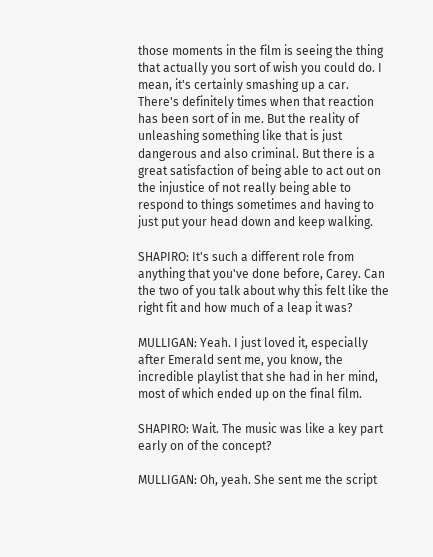those moments in the film is seeing the thing that actually you sort of wish you could do. I mean, it's certainly smashing up a car. There's definitely times when that reaction has been sort of in me. But the reality of unleashing something like that is just dangerous and also criminal. But there is a great satisfaction of being able to act out on the injustice of not really being able to respond to things sometimes and having to just put your head down and keep walking.

SHAPIRO: It's such a different role from anything that you've done before, Carey. Can the two of you talk about why this felt like the right fit and how much of a leap it was?

MULLIGAN: Yeah. I just loved it, especially after Emerald sent me, you know, the incredible playlist that she had in her mind, most of which ended up on the final film.

SHAPIRO: Wait. The music was like a key part early on of the concept?

MULLIGAN: Oh, yeah. She sent me the script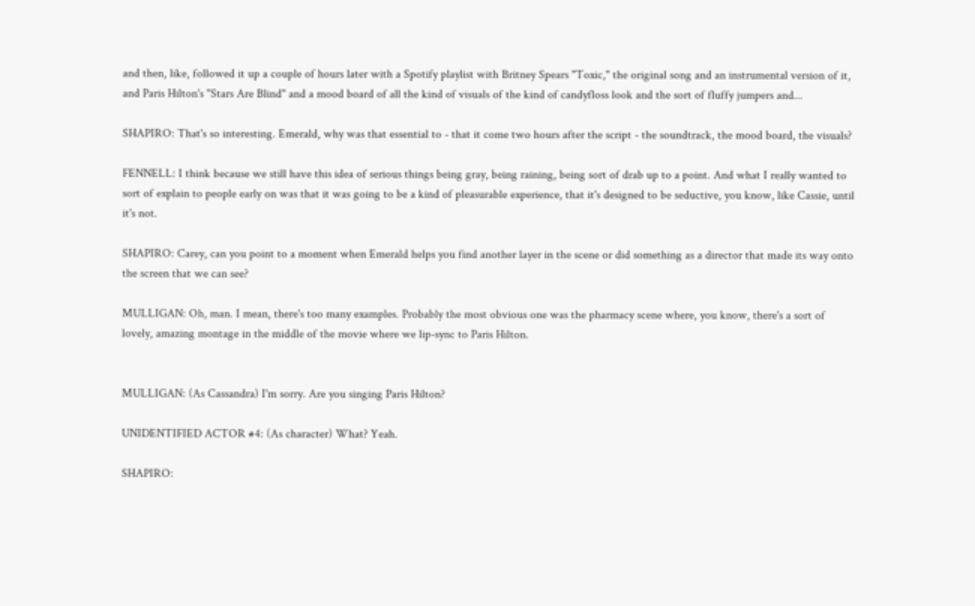and then, like, followed it up a couple of hours later with a Spotify playlist with Britney Spears "Toxic," the original song and an instrumental version of it, and Paris Hilton's "Stars Are Blind" and a mood board of all the kind of visuals of the kind of candyfloss look and the sort of fluffy jumpers and...

SHAPIRO: That's so interesting. Emerald, why was that essential to - that it come two hours after the script - the soundtrack, the mood board, the visuals?

FENNELL: I think because we still have this idea of serious things being gray, being raining, being sort of drab up to a point. And what I really wanted to sort of explain to people early on was that it was going to be a kind of pleasurable experience, that it's designed to be seductive, you know, like Cassie, until it's not.

SHAPIRO: Carey, can you point to a moment when Emerald helps you find another layer in the scene or did something as a director that made its way onto the screen that we can see?

MULLIGAN: Oh, man. I mean, there's too many examples. Probably the most obvious one was the pharmacy scene where, you know, there's a sort of lovely, amazing montage in the middle of the movie where we lip-sync to Paris Hilton.


MULLIGAN: (As Cassandra) I'm sorry. Are you singing Paris Hilton?

UNIDENTIFIED ACTOR #4: (As character) What? Yeah.

SHAPIRO: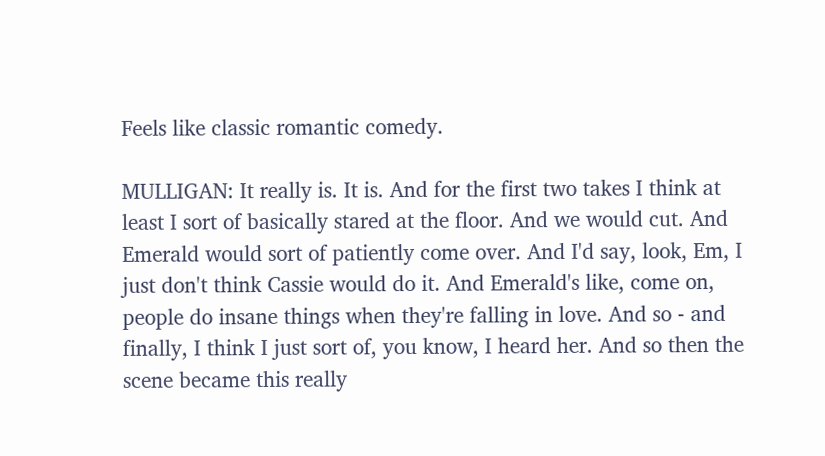Feels like classic romantic comedy.

MULLIGAN: It really is. It is. And for the first two takes I think at least I sort of basically stared at the floor. And we would cut. And Emerald would sort of patiently come over. And I'd say, look, Em, I just don't think Cassie would do it. And Emerald's like, come on, people do insane things when they're falling in love. And so - and finally, I think I just sort of, you know, I heard her. And so then the scene became this really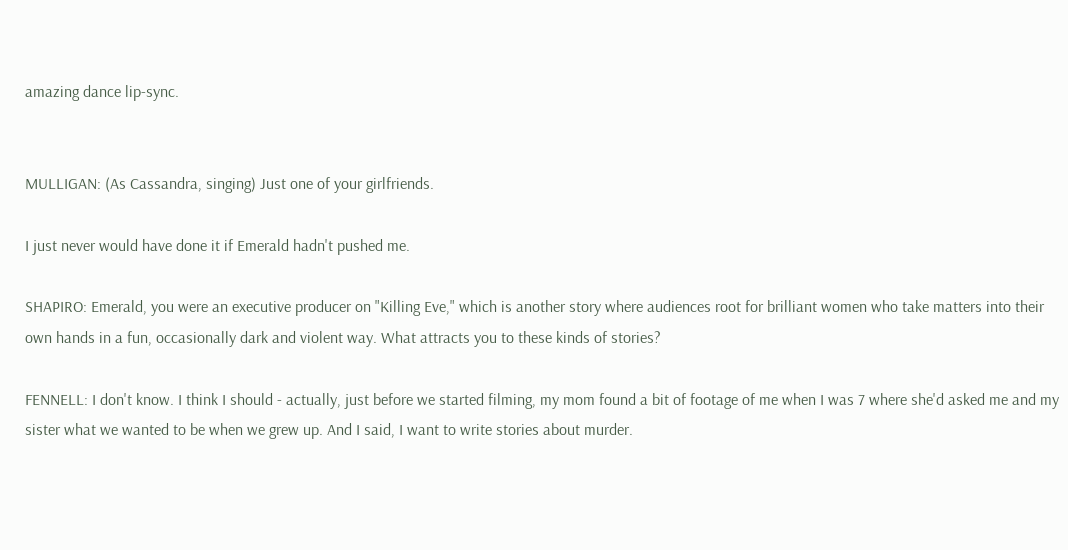amazing dance lip-sync.


MULLIGAN: (As Cassandra, singing) Just one of your girlfriends.

I just never would have done it if Emerald hadn't pushed me.

SHAPIRO: Emerald, you were an executive producer on "Killing Eve," which is another story where audiences root for brilliant women who take matters into their own hands in a fun, occasionally dark and violent way. What attracts you to these kinds of stories?

FENNELL: I don't know. I think I should - actually, just before we started filming, my mom found a bit of footage of me when I was 7 where she'd asked me and my sister what we wanted to be when we grew up. And I said, I want to write stories about murder.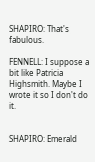SHAPIRO: That's fabulous.

FENNELL: I suppose a bit like Patricia Highsmith. Maybe I wrote it so I don't do it.


SHAPIRO: Emerald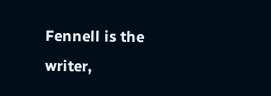Fennell is the writer,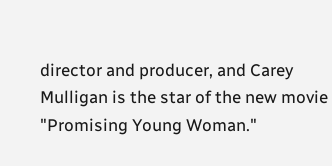director and producer, and Carey Mulligan is the star of the new movie "Promising Young Woman."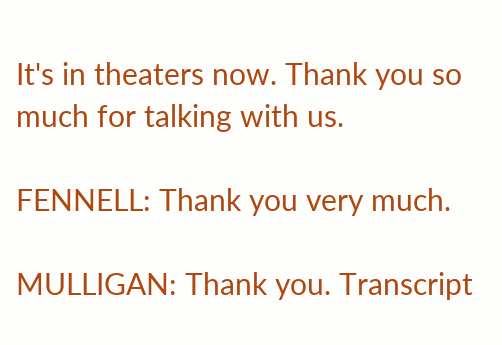It's in theaters now. Thank you so much for talking with us.

FENNELL: Thank you very much.

MULLIGAN: Thank you. Transcript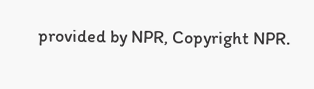provided by NPR, Copyright NPR.